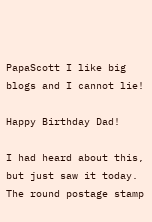PapaScott I like big blogs and I cannot lie!

Happy Birthday Dad!

I had heard about this, but just saw it today. The round postage stamp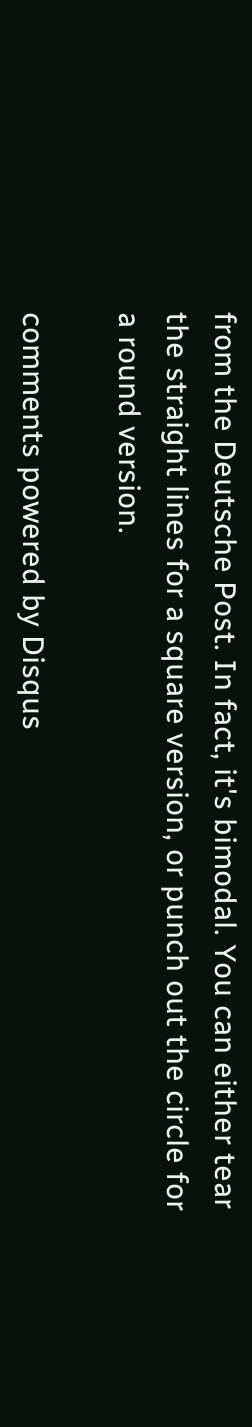from the Deutsche Post. In fact, it's bimodal. You can either tear the straight lines for a square version, or punch out the circle for a round version.

comments powered by Disqus